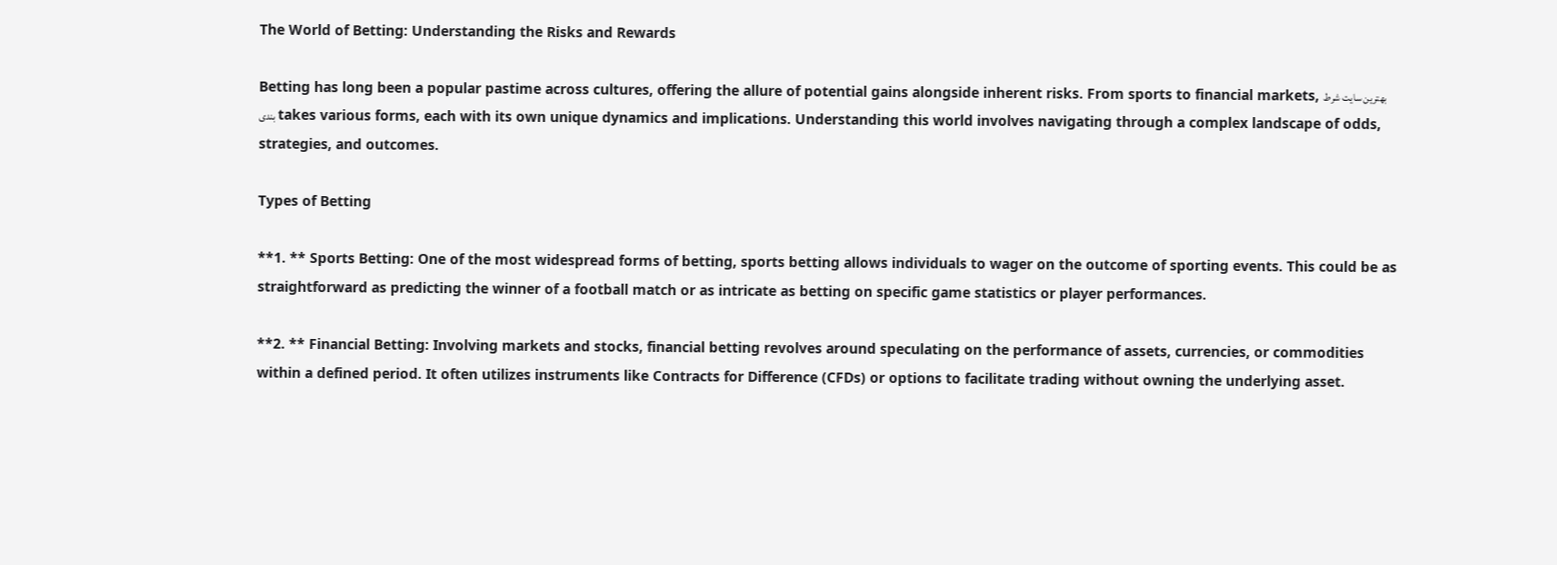The World of Betting: Understanding the Risks and Rewards

Betting has long been a popular pastime across cultures, offering the allure of potential gains alongside inherent risks. From sports to financial markets, بهترین سایت شرط بندی takes various forms, each with its own unique dynamics and implications. Understanding this world involves navigating through a complex landscape of odds, strategies, and outcomes.

Types of Betting

**1. ** Sports Betting: One of the most widespread forms of betting, sports betting allows individuals to wager on the outcome of sporting events. This could be as straightforward as predicting the winner of a football match or as intricate as betting on specific game statistics or player performances.

**2. ** Financial Betting: Involving markets and stocks, financial betting revolves around speculating on the performance of assets, currencies, or commodities within a defined period. It often utilizes instruments like Contracts for Difference (CFDs) or options to facilitate trading without owning the underlying asset.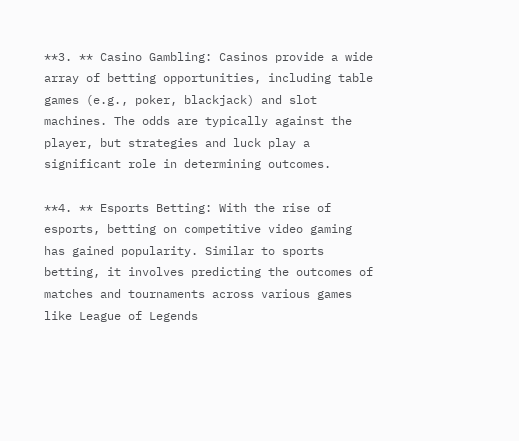**3. ** Casino Gambling: Casinos provide a wide array of betting opportunities, including table games (e.g., poker, blackjack) and slot machines. The odds are typically against the player, but strategies and luck play a significant role in determining outcomes.

**4. ** Esports Betting: With the rise of esports, betting on competitive video gaming has gained popularity. Similar to sports betting, it involves predicting the outcomes of matches and tournaments across various games like League of Legends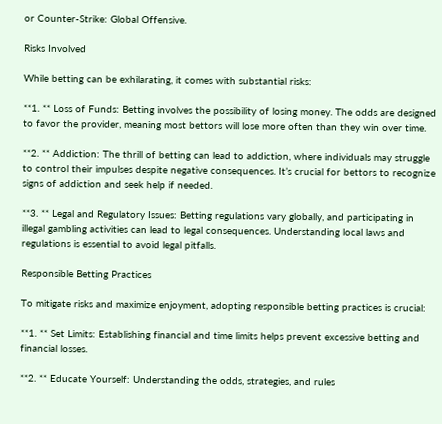or Counter-Strike: Global Offensive.

Risks Involved

While betting can be exhilarating, it comes with substantial risks:

**1. ** Loss of Funds: Betting involves the possibility of losing money. The odds are designed to favor the provider, meaning most bettors will lose more often than they win over time.

**2. ** Addiction: The thrill of betting can lead to addiction, where individuals may struggle to control their impulses despite negative consequences. It’s crucial for bettors to recognize signs of addiction and seek help if needed.

**3. ** Legal and Regulatory Issues: Betting regulations vary globally, and participating in illegal gambling activities can lead to legal consequences. Understanding local laws and regulations is essential to avoid legal pitfalls.

Responsible Betting Practices

To mitigate risks and maximize enjoyment, adopting responsible betting practices is crucial:

**1. ** Set Limits: Establishing financial and time limits helps prevent excessive betting and financial losses.

**2. ** Educate Yourself: Understanding the odds, strategies, and rules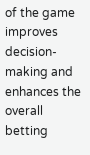of the game improves decision-making and enhances the overall betting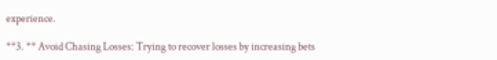experience.

**3. ** Avoid Chasing Losses: Trying to recover losses by increasing bets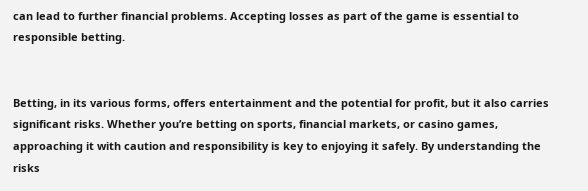can lead to further financial problems. Accepting losses as part of the game is essential to responsible betting.


Betting, in its various forms, offers entertainment and the potential for profit, but it also carries significant risks. Whether you’re betting on sports, financial markets, or casino games, approaching it with caution and responsibility is key to enjoying it safely. By understanding the risks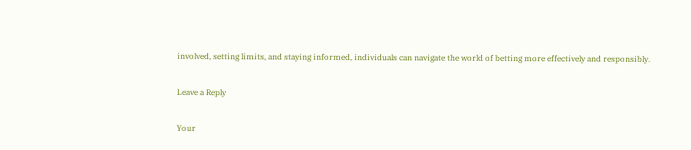involved, setting limits, and staying informed, individuals can navigate the world of betting more effectively and responsibly.

Leave a Reply

Your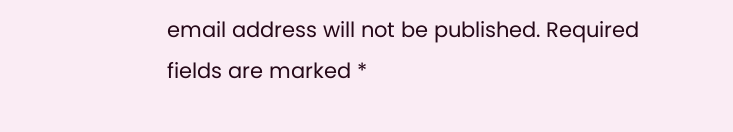email address will not be published. Required fields are marked *